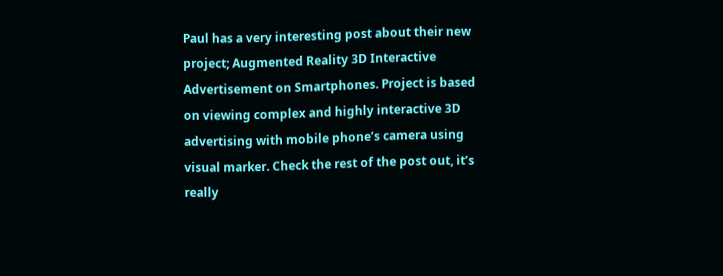Paul has a very interesting post about their new project; Augmented Reality 3D Interactive Advertisement on Smartphones. Project is based on viewing complex and highly interactive 3D advertising with mobile phone’s camera using visual marker. Check the rest of the post out, it’s really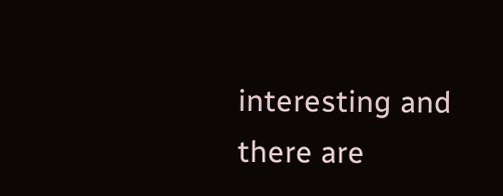interesting and there are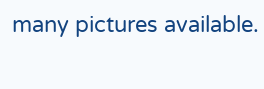many pictures available.